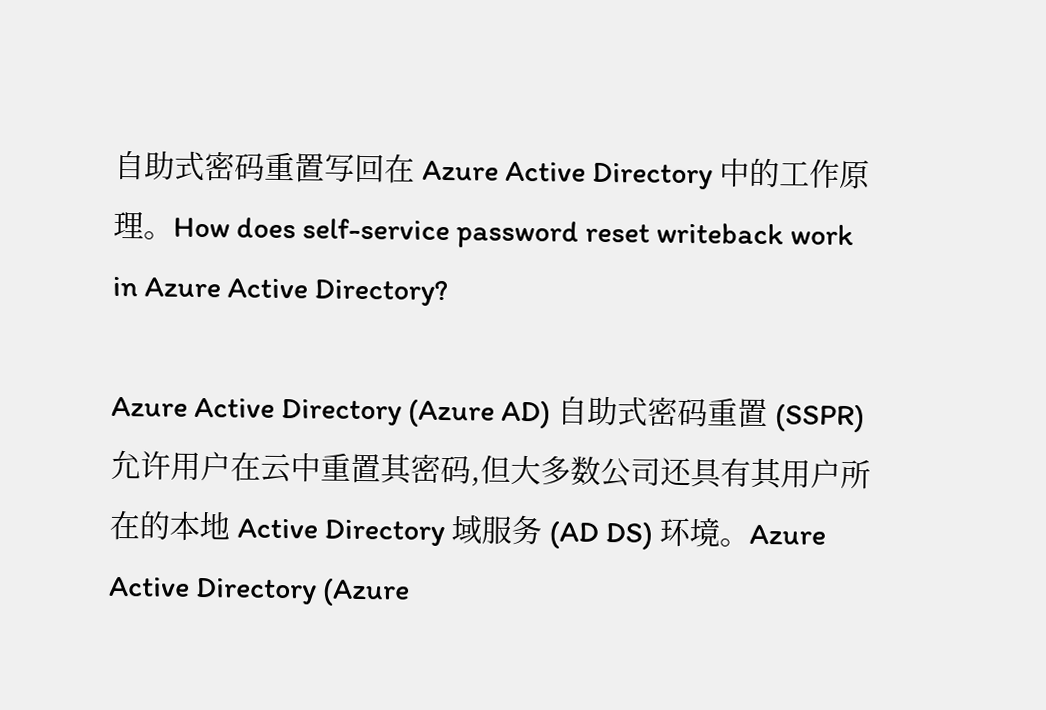自助式密码重置写回在 Azure Active Directory 中的工作原理。How does self-service password reset writeback work in Azure Active Directory?

Azure Active Directory (Azure AD) 自助式密码重置 (SSPR) 允许用户在云中重置其密码,但大多数公司还具有其用户所在的本地 Active Directory 域服务 (AD DS) 环境。Azure Active Directory (Azure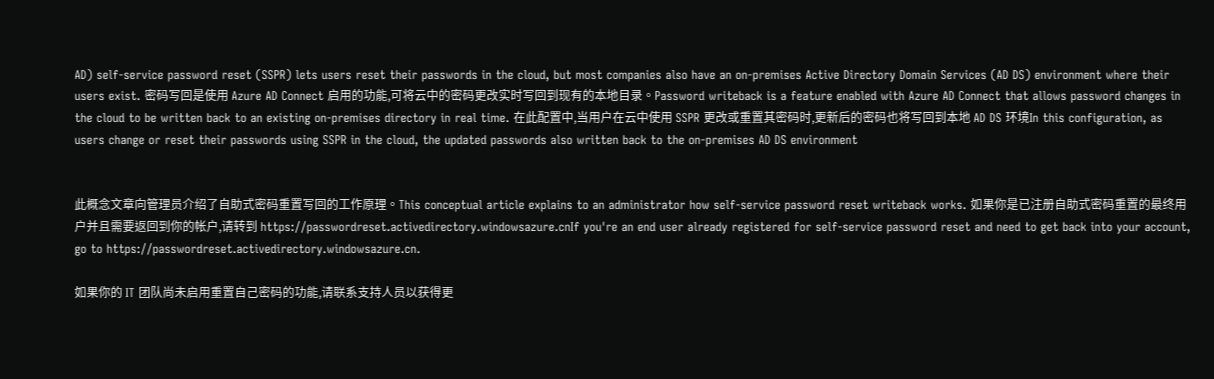AD) self-service password reset (SSPR) lets users reset their passwords in the cloud, but most companies also have an on-premises Active Directory Domain Services (AD DS) environment where their users exist. 密码写回是使用 Azure AD Connect 启用的功能,可将云中的密码更改实时写回到现有的本地目录。Password writeback is a feature enabled with Azure AD Connect that allows password changes in the cloud to be written back to an existing on-premises directory in real time. 在此配置中,当用户在云中使用 SSPR 更改或重置其密码时,更新后的密码也将写回到本地 AD DS 环境In this configuration, as users change or reset their passwords using SSPR in the cloud, the updated passwords also written back to the on-premises AD DS environment


此概念文章向管理员介绍了自助式密码重置写回的工作原理。This conceptual article explains to an administrator how self-service password reset writeback works. 如果你是已注册自助式密码重置的最终用户并且需要返回到你的帐户,请转到 https://passwordreset.activedirectory.windowsazure.cnIf you're an end user already registered for self-service password reset and need to get back into your account, go to https://passwordreset.activedirectory.windowsazure.cn.

如果你的 IT 团队尚未启用重置自己密码的功能,请联系支持人员以获得更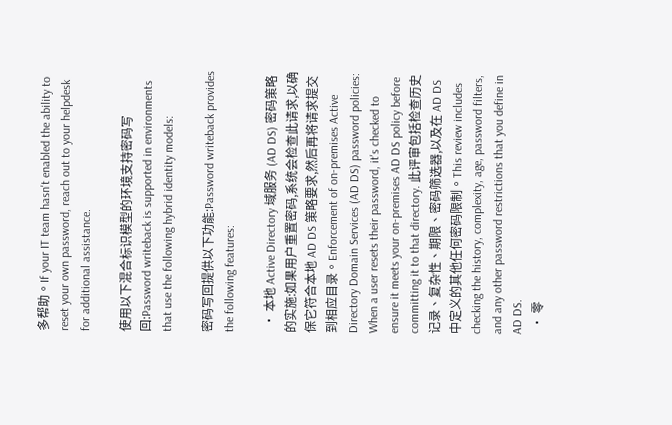多帮助。If your IT team hasn't enabled the ability to reset your own password, reach out to your helpdesk for additional assistance.

使用以下混合标识模型的环境支持密码写回:Password writeback is supported in environments that use the following hybrid identity models:

密码写回提供以下功能:Password writeback provides the following features:

  • 本地 Active Directory 域服务 (AD DS) 密码策略的实施:如果用户重置密码,系统会检查此请求,以确保它符合本地 AD DS 策略要求,然后再将请求提交到相应目录。Enforcement of on-premises Active Directory Domain Services (AD DS) password policies: When a user resets their password, it's checked to ensure it meets your on-premises AD DS policy before committing it to that directory. 此评审包括检查历史记录、复杂性、期限、密码筛选器,以及在 AD DS 中定义的其他任何密码限制。This review includes checking the history, complexity, age, password filters, and any other password restrictions that you define in AD DS.
  • 零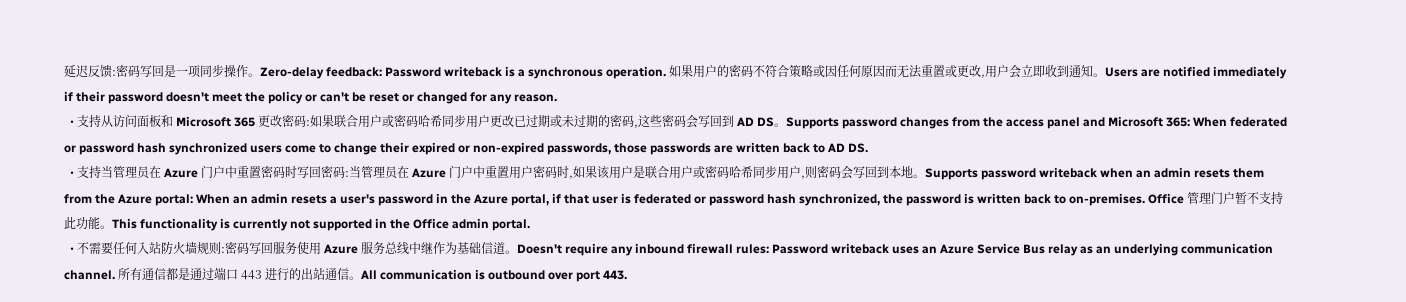延迟反馈:密码写回是一项同步操作。Zero-delay feedback: Password writeback is a synchronous operation. 如果用户的密码不符合策略或因任何原因而无法重置或更改,用户会立即收到通知。Users are notified immediately if their password doesn't meet the policy or can't be reset or changed for any reason.
  • 支持从访问面板和 Microsoft 365 更改密码:如果联合用户或密码哈希同步用户更改已过期或未过期的密码,这些密码会写回到 AD DS。Supports password changes from the access panel and Microsoft 365: When federated or password hash synchronized users come to change their expired or non-expired passwords, those passwords are written back to AD DS.
  • 支持当管理员在 Azure 门户中重置密码时写回密码:当管理员在 Azure 门户中重置用户密码时,如果该用户是联合用户或密码哈希同步用户,则密码会写回到本地。Supports password writeback when an admin resets them from the Azure portal: When an admin resets a user's password in the Azure portal, if that user is federated or password hash synchronized, the password is written back to on-premises. Office 管理门户暂不支持此功能。This functionality is currently not supported in the Office admin portal.
  • 不需要任何入站防火墙规则:密码写回服务使用 Azure 服务总线中继作为基础信道。Doesn't require any inbound firewall rules: Password writeback uses an Azure Service Bus relay as an underlying communication channel. 所有通信都是通过端口 443 进行的出站通信。All communication is outbound over port 443.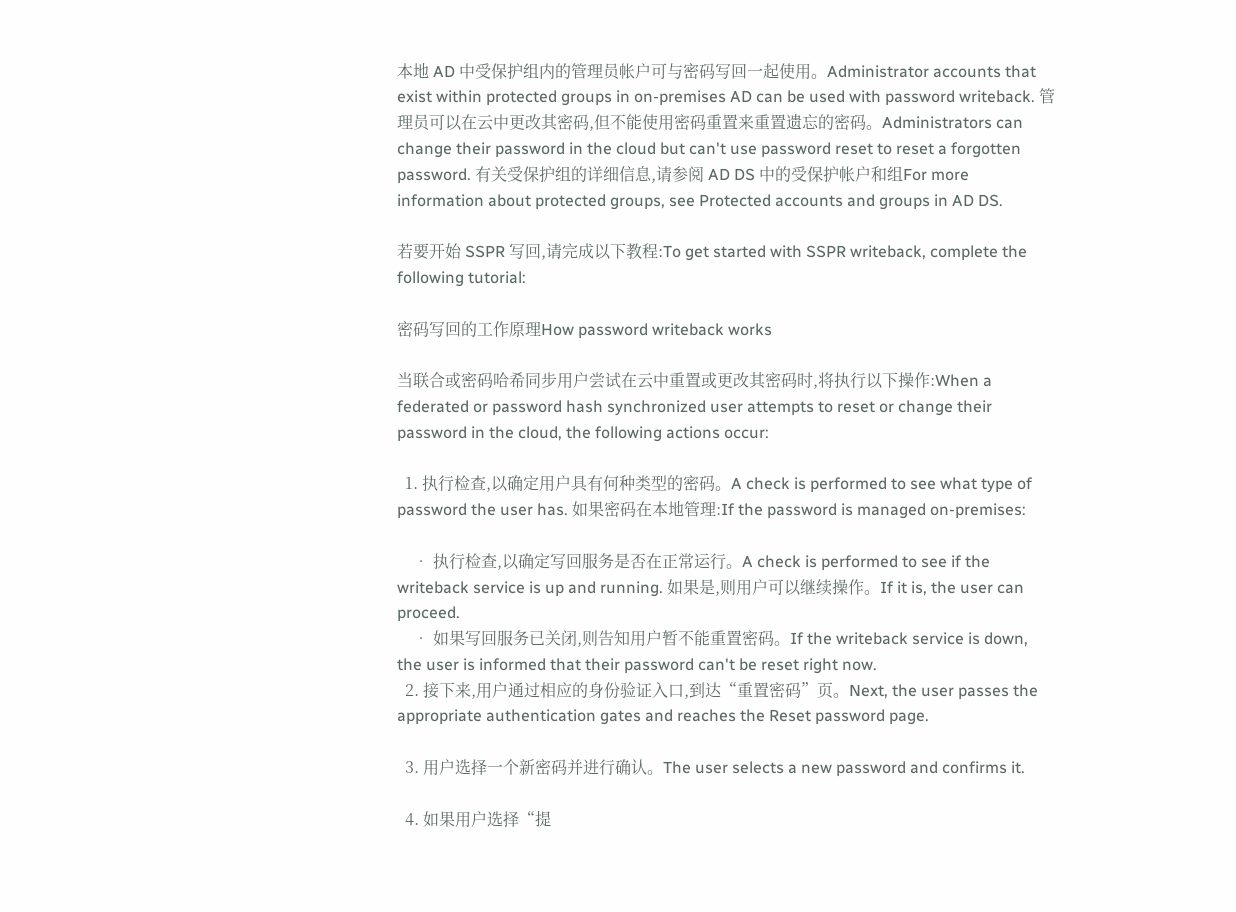本地 AD 中受保护组内的管理员帐户可与密码写回一起使用。Administrator accounts that exist within protected groups in on-premises AD can be used with password writeback. 管理员可以在云中更改其密码,但不能使用密码重置来重置遗忘的密码。Administrators can change their password in the cloud but can't use password reset to reset a forgotten password. 有关受保护组的详细信息,请参阅 AD DS 中的受保护帐户和组For more information about protected groups, see Protected accounts and groups in AD DS.

若要开始 SSPR 写回,请完成以下教程:To get started with SSPR writeback, complete the following tutorial:

密码写回的工作原理How password writeback works

当联合或密码哈希同步用户尝试在云中重置或更改其密码时,将执行以下操作:When a federated or password hash synchronized user attempts to reset or change their password in the cloud, the following actions occur:

  1. 执行检查,以确定用户具有何种类型的密码。A check is performed to see what type of password the user has. 如果密码在本地管理:If the password is managed on-premises:

    • 执行检查,以确定写回服务是否在正常运行。A check is performed to see if the writeback service is up and running. 如果是,则用户可以继续操作。If it is, the user can proceed.
    • 如果写回服务已关闭,则告知用户暂不能重置密码。If the writeback service is down, the user is informed that their password can't be reset right now.
  2. 接下来,用户通过相应的身份验证入口,到达“重置密码”页。Next, the user passes the appropriate authentication gates and reaches the Reset password page.

  3. 用户选择一个新密码并进行确认。The user selects a new password and confirms it.

  4. 如果用户选择“提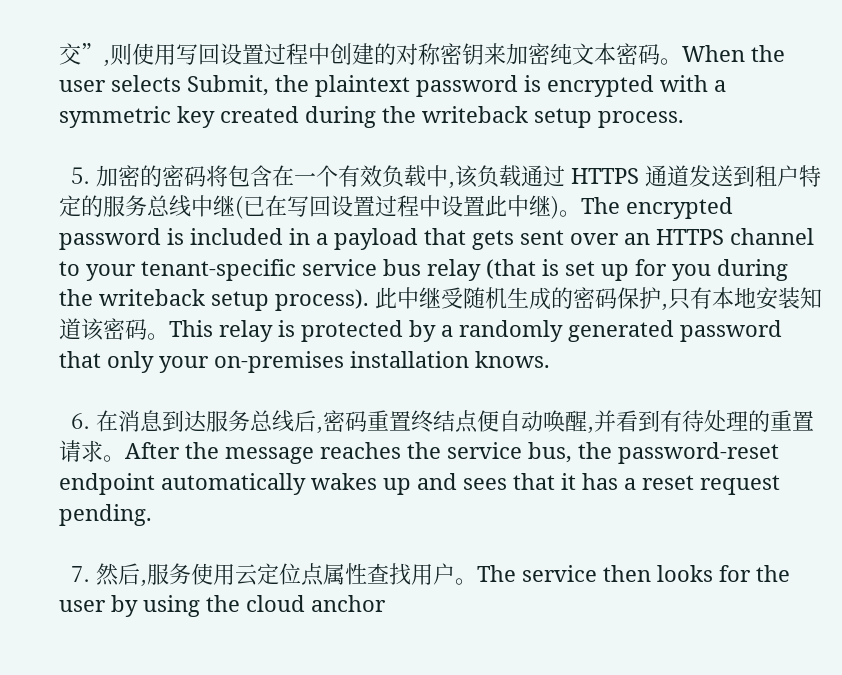交”,则使用写回设置过程中创建的对称密钥来加密纯文本密码。When the user selects Submit, the plaintext password is encrypted with a symmetric key created during the writeback setup process.

  5. 加密的密码将包含在一个有效负载中,该负载通过 HTTPS 通道发送到租户特定的服务总线中继(已在写回设置过程中设置此中继)。The encrypted password is included in a payload that gets sent over an HTTPS channel to your tenant-specific service bus relay (that is set up for you during the writeback setup process). 此中继受随机生成的密码保护,只有本地安装知道该密码。This relay is protected by a randomly generated password that only your on-premises installation knows.

  6. 在消息到达服务总线后,密码重置终结点便自动唤醒,并看到有待处理的重置请求。After the message reaches the service bus, the password-reset endpoint automatically wakes up and sees that it has a reset request pending.

  7. 然后,服务使用云定位点属性查找用户。The service then looks for the user by using the cloud anchor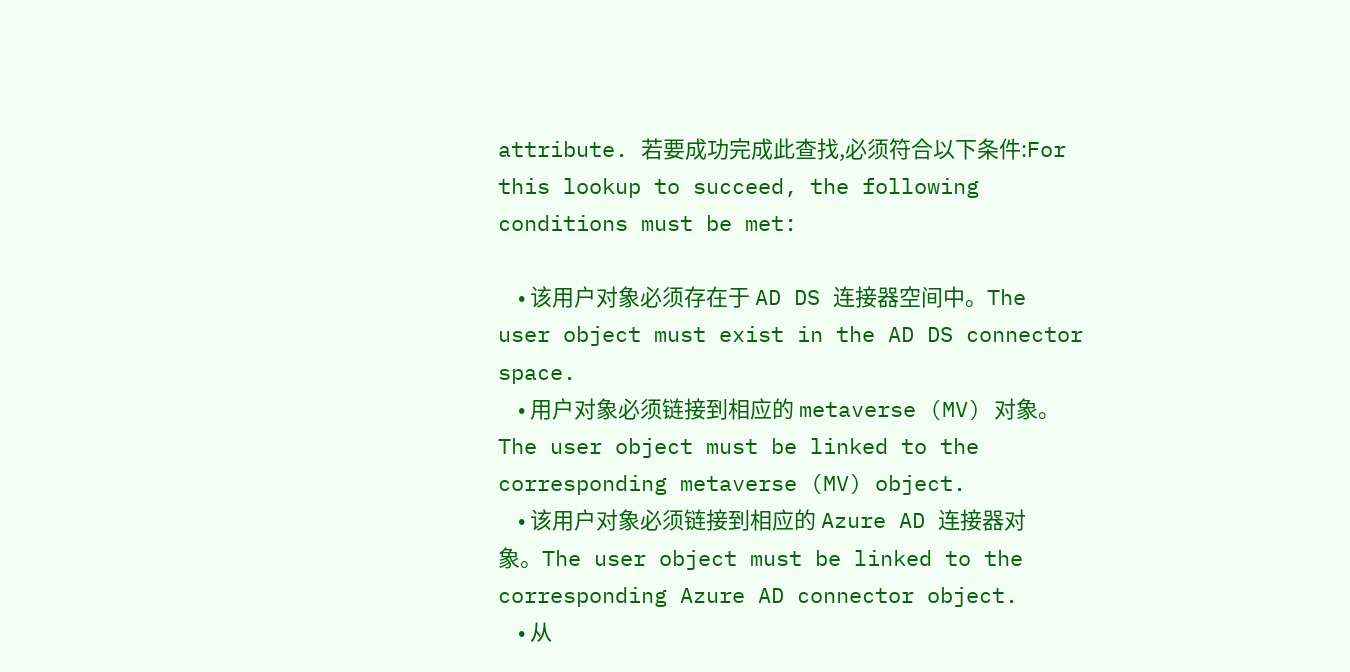attribute. 若要成功完成此查找,必须符合以下条件:For this lookup to succeed, the following conditions must be met:

    • 该用户对象必须存在于 AD DS 连接器空间中。The user object must exist in the AD DS connector space.
    • 用户对象必须链接到相应的 metaverse (MV) 对象。The user object must be linked to the corresponding metaverse (MV) object.
    • 该用户对象必须链接到相应的 Azure AD 连接器对象。The user object must be linked to the corresponding Azure AD connector object.
    • 从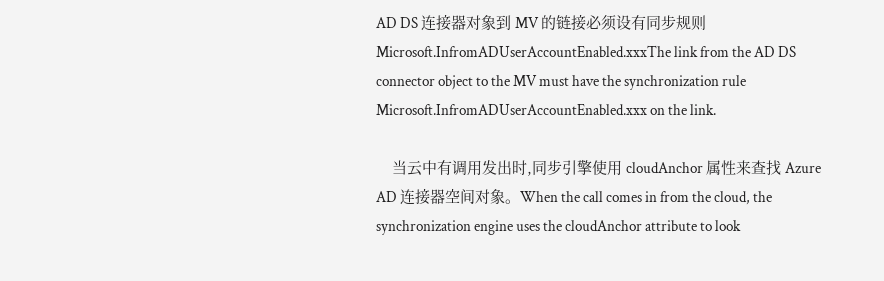AD DS 连接器对象到 MV 的链接必须设有同步规则 Microsoft.InfromADUserAccountEnabled.xxxThe link from the AD DS connector object to the MV must have the synchronization rule Microsoft.InfromADUserAccountEnabled.xxx on the link.

    当云中有调用发出时,同步引擎使用 cloudAnchor 属性来查找 Azure AD 连接器空间对象。When the call comes in from the cloud, the synchronization engine uses the cloudAnchor attribute to look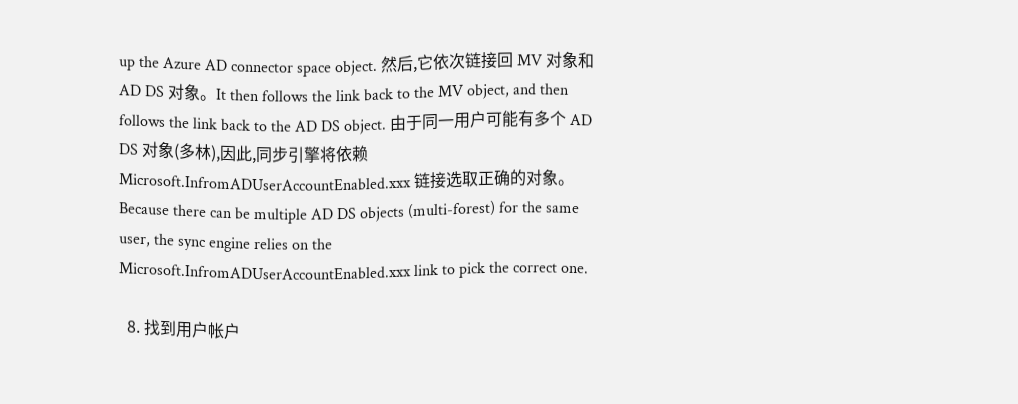up the Azure AD connector space object. 然后,它依次链接回 MV 对象和 AD DS 对象。It then follows the link back to the MV object, and then follows the link back to the AD DS object. 由于同一用户可能有多个 AD DS 对象(多林),因此,同步引擎将依赖 Microsoft.InfromADUserAccountEnabled.xxx 链接选取正确的对象。Because there can be multiple AD DS objects (multi-forest) for the same user, the sync engine relies on the Microsoft.InfromADUserAccountEnabled.xxx link to pick the correct one.

  8. 找到用户帐户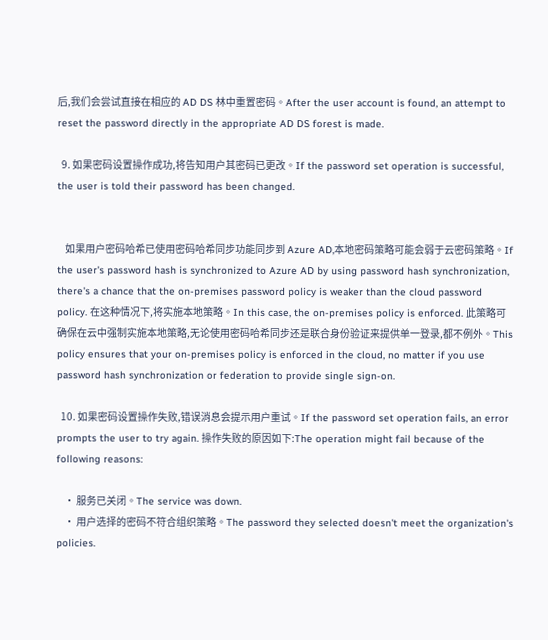后,我们会尝试直接在相应的 AD DS 林中重置密码。After the user account is found, an attempt to reset the password directly in the appropriate AD DS forest is made.

  9. 如果密码设置操作成功,将告知用户其密码已更改。If the password set operation is successful, the user is told their password has been changed.


    如果用户密码哈希已使用密码哈希同步功能同步到 Azure AD,本地密码策略可能会弱于云密码策略。If the user's password hash is synchronized to Azure AD by using password hash synchronization, there's a chance that the on-premises password policy is weaker than the cloud password policy. 在这种情况下,将实施本地策略。In this case, the on-premises policy is enforced. 此策略可确保在云中强制实施本地策略,无论使用密码哈希同步还是联合身份验证来提供单一登录,都不例外。This policy ensures that your on-premises policy is enforced in the cloud, no matter if you use password hash synchronization or federation to provide single sign-on.

  10. 如果密码设置操作失败,错误消息会提示用户重试。If the password set operation fails, an error prompts the user to try again. 操作失败的原因如下:The operation might fail because of the following reasons:

    • 服务已关闭。The service was down.
    • 用户选择的密码不符合组织策略。The password they selected doesn't meet the organization's policies.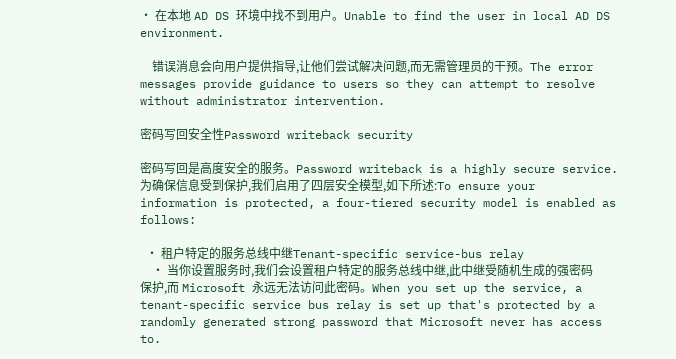• 在本地 AD DS 环境中找不到用户。Unable to find the user in local AD DS environment.

    错误消息会向用户提供指导,让他们尝试解决问题,而无需管理员的干预。The error messages provide guidance to users so they can attempt to resolve without administrator intervention.

密码写回安全性Password writeback security

密码写回是高度安全的服务。Password writeback is a highly secure service. 为确保信息受到保护,我们启用了四层安全模型,如下所述:To ensure your information is protected, a four-tiered security model is enabled as follows:

  • 租户特定的服务总线中继Tenant-specific service-bus relay
    • 当你设置服务时,我们会设置租户特定的服务总线中继,此中继受随机生成的强密码保护,而 Microsoft 永远无法访问此密码。When you set up the service, a tenant-specific service bus relay is set up that's protected by a randomly generated strong password that Microsoft never has access to.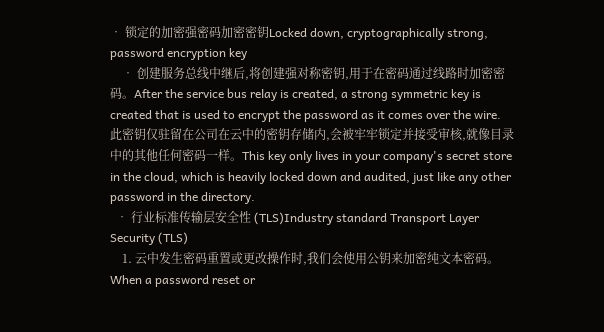• 锁定的加密强密码加密密钥Locked down, cryptographically strong, password encryption key
    • 创建服务总线中继后,将创建强对称密钥,用于在密码通过线路时加密密码。After the service bus relay is created, a strong symmetric key is created that is used to encrypt the password as it comes over the wire. 此密钥仅驻留在公司在云中的密钥存储内,会被牢牢锁定并接受审核,就像目录中的其他任何密码一样。This key only lives in your company's secret store in the cloud, which is heavily locked down and audited, just like any other password in the directory.
  • 行业标准传输层安全性 (TLS)Industry standard Transport Layer Security (TLS)
    1. 云中发生密码重置或更改操作时,我们会使用公钥来加密纯文本密码。When a password reset or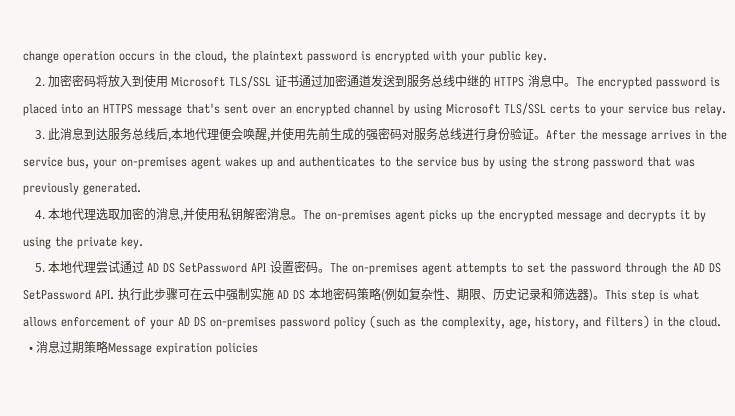change operation occurs in the cloud, the plaintext password is encrypted with your public key.
    2. 加密密码将放入到使用 Microsoft TLS/SSL 证书通过加密通道发送到服务总线中继的 HTTPS 消息中。The encrypted password is placed into an HTTPS message that's sent over an encrypted channel by using Microsoft TLS/SSL certs to your service bus relay.
    3. 此消息到达服务总线后,本地代理便会唤醒,并使用先前生成的强密码对服务总线进行身份验证。After the message arrives in the service bus, your on-premises agent wakes up and authenticates to the service bus by using the strong password that was previously generated.
    4. 本地代理选取加密的消息,并使用私钥解密消息。The on-premises agent picks up the encrypted message and decrypts it by using the private key.
    5. 本地代理尝试通过 AD DS SetPassword API 设置密码。The on-premises agent attempts to set the password through the AD DS SetPassword API. 执行此步骤可在云中强制实施 AD DS 本地密码策略(例如复杂性、期限、历史记录和筛选器)。This step is what allows enforcement of your AD DS on-premises password policy (such as the complexity, age, history, and filters) in the cloud.
  • 消息过期策略Message expiration policies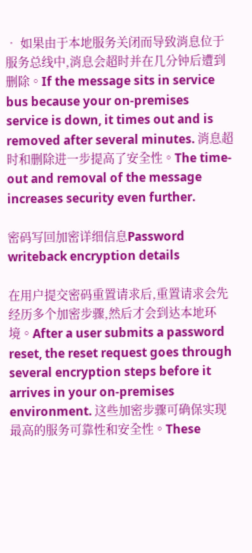• 如果由于本地服务关闭而导致消息位于服务总线中,消息会超时并在几分钟后遭到删除。If the message sits in service bus because your on-premises service is down, it times out and is removed after several minutes. 消息超时和删除进一步提高了安全性。The time-out and removal of the message increases security even further.

密码写回加密详细信息Password writeback encryption details

在用户提交密码重置请求后,重置请求会先经历多个加密步骤,然后才会到达本地环境。After a user submits a password reset, the reset request goes through several encryption steps before it arrives in your on-premises environment. 这些加密步骤可确保实现最高的服务可靠性和安全性。These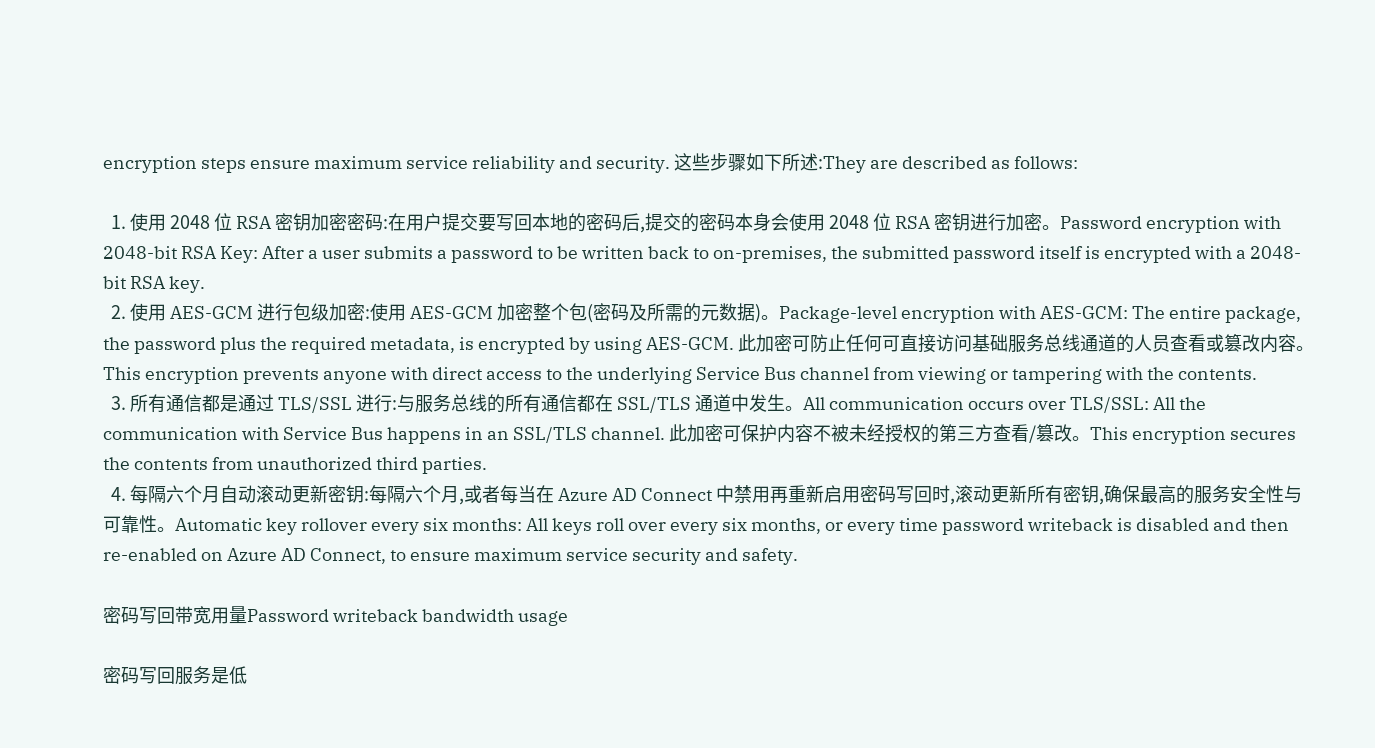encryption steps ensure maximum service reliability and security. 这些步骤如下所述:They are described as follows:

  1. 使用 2048 位 RSA 密钥加密密码:在用户提交要写回本地的密码后,提交的密码本身会使用 2048 位 RSA 密钥进行加密。Password encryption with 2048-bit RSA Key: After a user submits a password to be written back to on-premises, the submitted password itself is encrypted with a 2048-bit RSA key.
  2. 使用 AES-GCM 进行包级加密:使用 AES-GCM 加密整个包(密码及所需的元数据)。Package-level encryption with AES-GCM: The entire package, the password plus the required metadata, is encrypted by using AES-GCM. 此加密可防止任何可直接访问基础服务总线通道的人员查看或篡改内容。This encryption prevents anyone with direct access to the underlying Service Bus channel from viewing or tampering with the contents.
  3. 所有通信都是通过 TLS/SSL 进行:与服务总线的所有通信都在 SSL/TLS 通道中发生。All communication occurs over TLS/SSL: All the communication with Service Bus happens in an SSL/TLS channel. 此加密可保护内容不被未经授权的第三方查看/篡改。This encryption secures the contents from unauthorized third parties.
  4. 每隔六个月自动滚动更新密钥:每隔六个月,或者每当在 Azure AD Connect 中禁用再重新启用密码写回时,滚动更新所有密钥,确保最高的服务安全性与可靠性。Automatic key rollover every six months: All keys roll over every six months, or every time password writeback is disabled and then re-enabled on Azure AD Connect, to ensure maximum service security and safety.

密码写回带宽用量Password writeback bandwidth usage

密码写回服务是低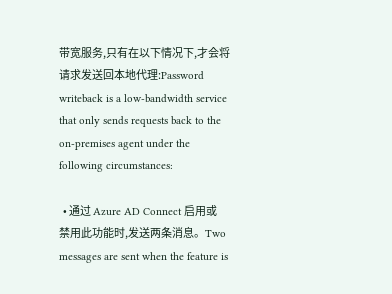带宽服务,只有在以下情况下,才会将请求发送回本地代理:Password writeback is a low-bandwidth service that only sends requests back to the on-premises agent under the following circumstances:

  • 通过 Azure AD Connect 启用或禁用此功能时,发送两条消息。Two messages are sent when the feature is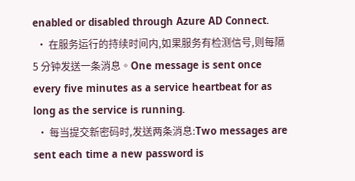enabled or disabled through Azure AD Connect.
  • 在服务运行的持续时间内,如果服务有检测信号,则每隔 5 分钟发送一条消息。One message is sent once every five minutes as a service heartbeat for as long as the service is running.
  • 每当提交新密码时,发送两条消息:Two messages are sent each time a new password is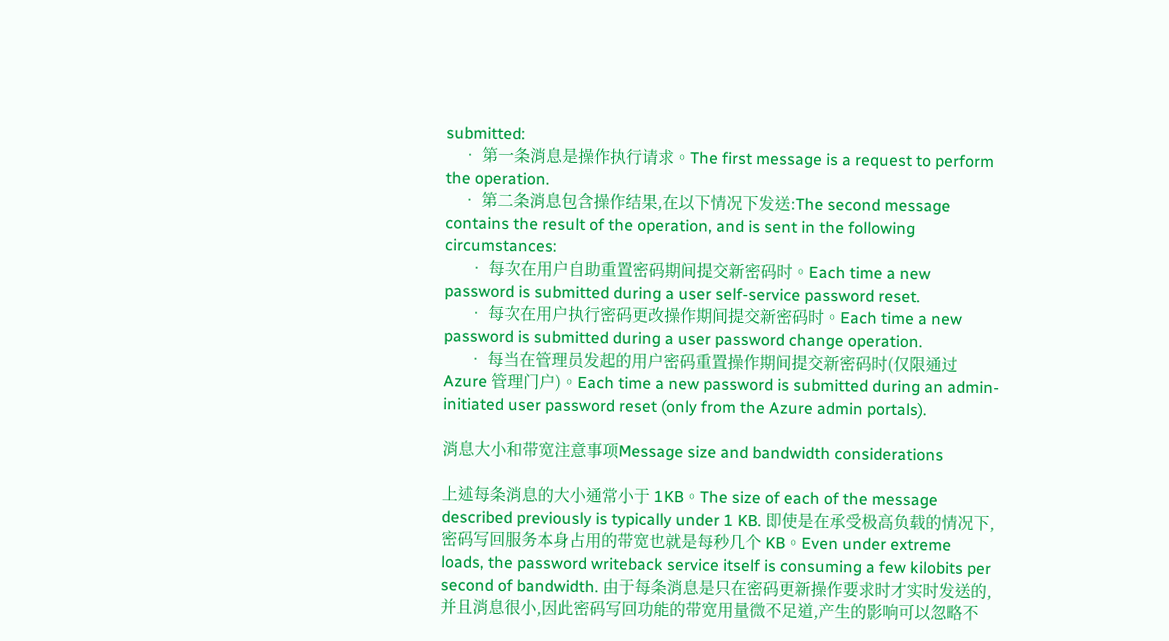submitted:
    • 第一条消息是操作执行请求。The first message is a request to perform the operation.
    • 第二条消息包含操作结果,在以下情况下发送:The second message contains the result of the operation, and is sent in the following circumstances:
      • 每次在用户自助重置密码期间提交新密码时。Each time a new password is submitted during a user self-service password reset.
      • 每次在用户执行密码更改操作期间提交新密码时。Each time a new password is submitted during a user password change operation.
      • 每当在管理员发起的用户密码重置操作期间提交新密码时(仅限通过 Azure 管理门户)。Each time a new password is submitted during an admin-initiated user password reset (only from the Azure admin portals).

消息大小和带宽注意事项Message size and bandwidth considerations

上述每条消息的大小通常小于 1KB。The size of each of the message described previously is typically under 1 KB. 即使是在承受极高负载的情况下,密码写回服务本身占用的带宽也就是每秒几个 KB。Even under extreme loads, the password writeback service itself is consuming a few kilobits per second of bandwidth. 由于每条消息是只在密码更新操作要求时才实时发送的,并且消息很小,因此密码写回功能的带宽用量微不足道,产生的影响可以忽略不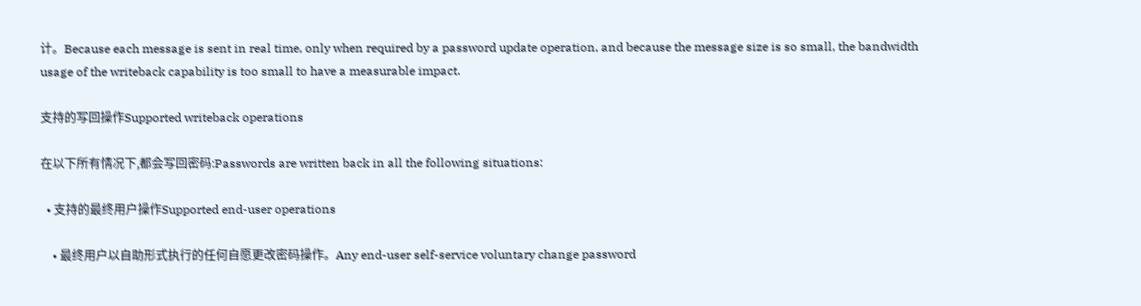计。Because each message is sent in real time, only when required by a password update operation, and because the message size is so small, the bandwidth usage of the writeback capability is too small to have a measurable impact.

支持的写回操作Supported writeback operations

在以下所有情况下,都会写回密码:Passwords are written back in all the following situations:

  • 支持的最终用户操作Supported end-user operations

    • 最终用户以自助形式执行的任何自愿更改密码操作。Any end-user self-service voluntary change password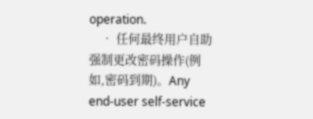operation.
    • 任何最终用户自助强制更改密码操作(例如,密码到期)。Any end-user self-service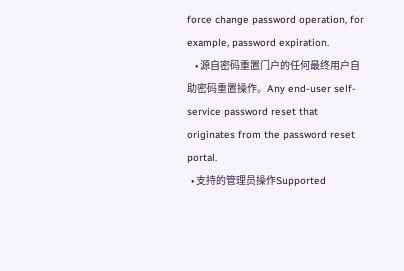force change password operation, for example, password expiration.
    • 源自密码重置门户的任何最终用户自助密码重置操作。Any end-user self-service password reset that originates from the password reset portal.
  • 支持的管理员操作Supported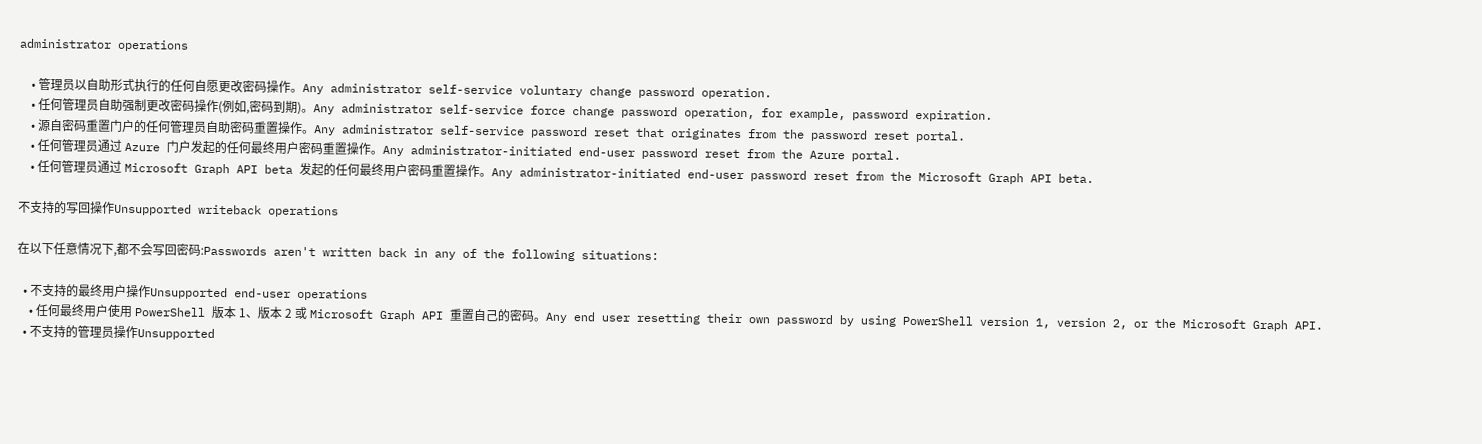administrator operations

    • 管理员以自助形式执行的任何自愿更改密码操作。Any administrator self-service voluntary change password operation.
    • 任何管理员自助强制更改密码操作(例如,密码到期)。Any administrator self-service force change password operation, for example, password expiration.
    • 源自密码重置门户的任何管理员自助密码重置操作。Any administrator self-service password reset that originates from the password reset portal.
    • 任何管理员通过 Azure 门户发起的任何最终用户密码重置操作。Any administrator-initiated end-user password reset from the Azure portal.
    • 任何管理员通过 Microsoft Graph API beta 发起的任何最终用户密码重置操作。Any administrator-initiated end-user password reset from the Microsoft Graph API beta.

不支持的写回操作Unsupported writeback operations

在以下任意情况下,都不会写回密码:Passwords aren't written back in any of the following situations:

  • 不支持的最终用户操作Unsupported end-user operations
    • 任何最终用户使用 PowerShell 版本 1、版本 2 或 Microsoft Graph API 重置自己的密码。Any end user resetting their own password by using PowerShell version 1, version 2, or the Microsoft Graph API.
  • 不支持的管理员操作Unsupported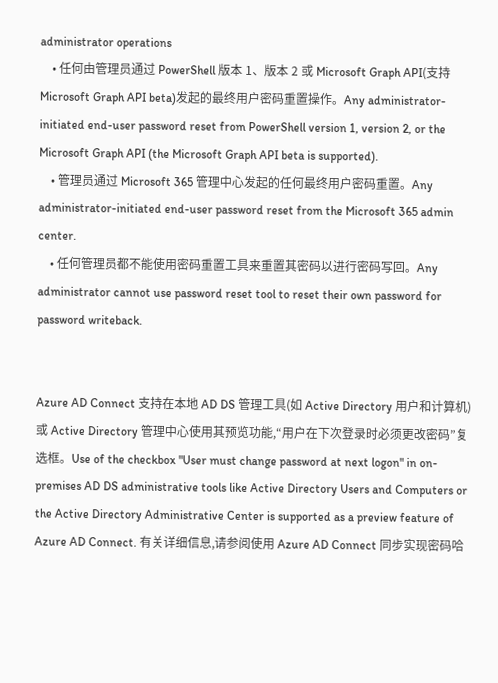administrator operations
    • 任何由管理员通过 PowerShell 版本 1、版本 2 或 Microsoft Graph API(支持 Microsoft Graph API beta)发起的最终用户密码重置操作。Any administrator-initiated end-user password reset from PowerShell version 1, version 2, or the Microsoft Graph API (the Microsoft Graph API beta is supported).
    • 管理员通过 Microsoft 365 管理中心发起的任何最终用户密码重置。Any administrator-initiated end-user password reset from the Microsoft 365 admin center.
    • 任何管理员都不能使用密码重置工具来重置其密码以进行密码写回。Any administrator cannot use password reset tool to reset their own password for password writeback.


Azure AD Connect 支持在本地 AD DS 管理工具(如 Active Directory 用户和计算机)或 Active Directory 管理中心使用其预览功能,“用户在下次登录时必须更改密码”复选框。Use of the checkbox "User must change password at next logon" in on-premises AD DS administrative tools like Active Directory Users and Computers or the Active Directory Administrative Center is supported as a preview feature of Azure AD Connect. 有关详细信息,请参阅使用 Azure AD Connect 同步实现密码哈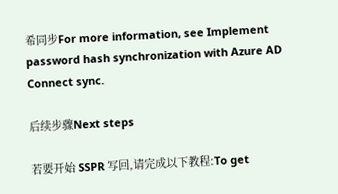希同步For more information, see Implement password hash synchronization with Azure AD Connect sync.

后续步骤Next steps

若要开始 SSPR 写回,请完成以下教程:To get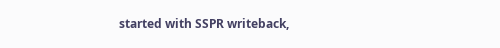started with SSPR writeback,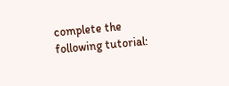complete the following tutorial: